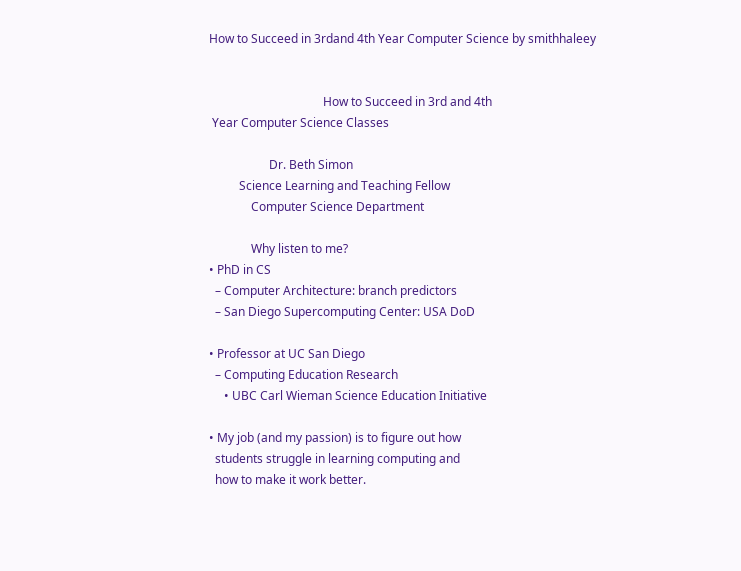How to Succeed in 3rdand 4th Year Computer Science by smithhaleey


                                      How to Succeed in 3rd and 4th
 Year Computer Science Classes

                    Dr. Beth Simon
          Science Learning and Teaching Fellow
              Computer Science Department

              Why listen to me?
• PhD in CS
  – Computer Architecture: branch predictors
  – San Diego Supercomputing Center: USA DoD

• Professor at UC San Diego
  – Computing Education Research
     • UBC Carl Wieman Science Education Initiative

• My job (and my passion) is to figure out how
  students struggle in learning computing and
  how to make it work better.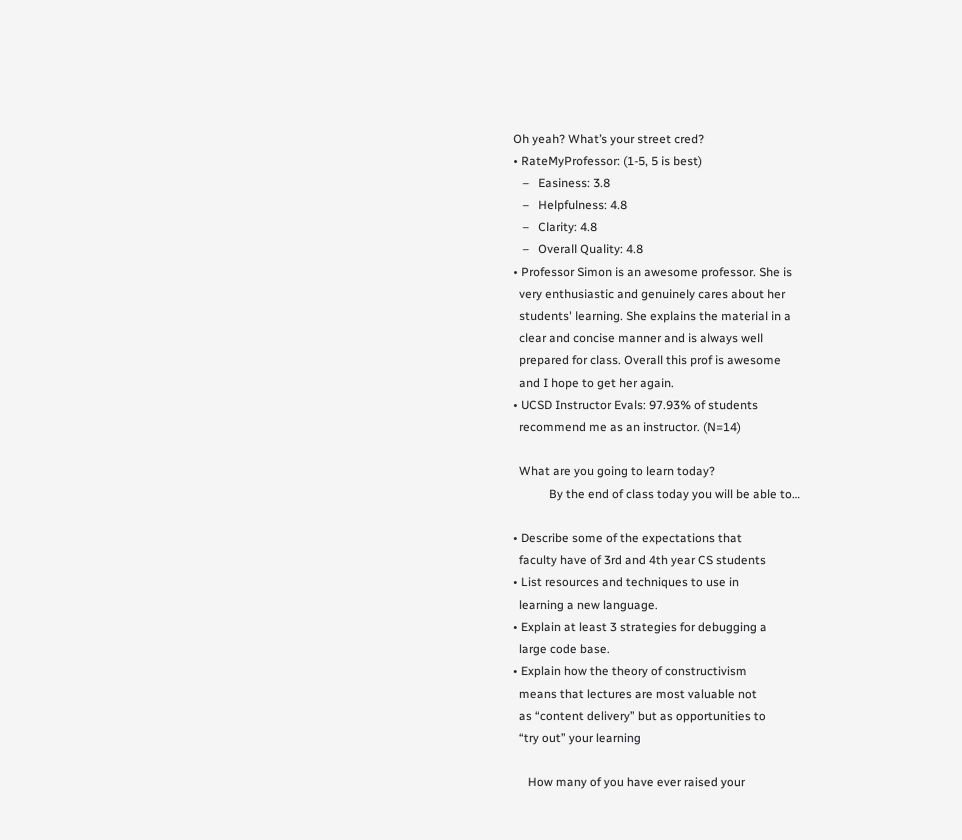Oh yeah? What’s your street cred?
• RateMyProfessor: (1-5, 5 is best)
   –   Easiness: 3.8
   –   Helpfulness: 4.8
   –   Clarity: 4.8
   –   Overall Quality: 4.8
• Professor Simon is an awesome professor. She is
  very enthusiastic and genuinely cares about her
  students' learning. She explains the material in a
  clear and concise manner and is always well
  prepared for class. Overall this prof is awesome
  and I hope to get her again.
• UCSD Instructor Evals: 97.93% of students
  recommend me as an instructor. (N=14)

  What are you going to learn today?
            By the end of class today you will be able to…

• Describe some of the expectations that
  faculty have of 3rd and 4th year CS students
• List resources and techniques to use in
  learning a new language.
• Explain at least 3 strategies for debugging a
  large code base.
• Explain how the theory of constructivism
  means that lectures are most valuable not
  as “content delivery” but as opportunities to
  “try out” your learning

     How many of you have ever raised your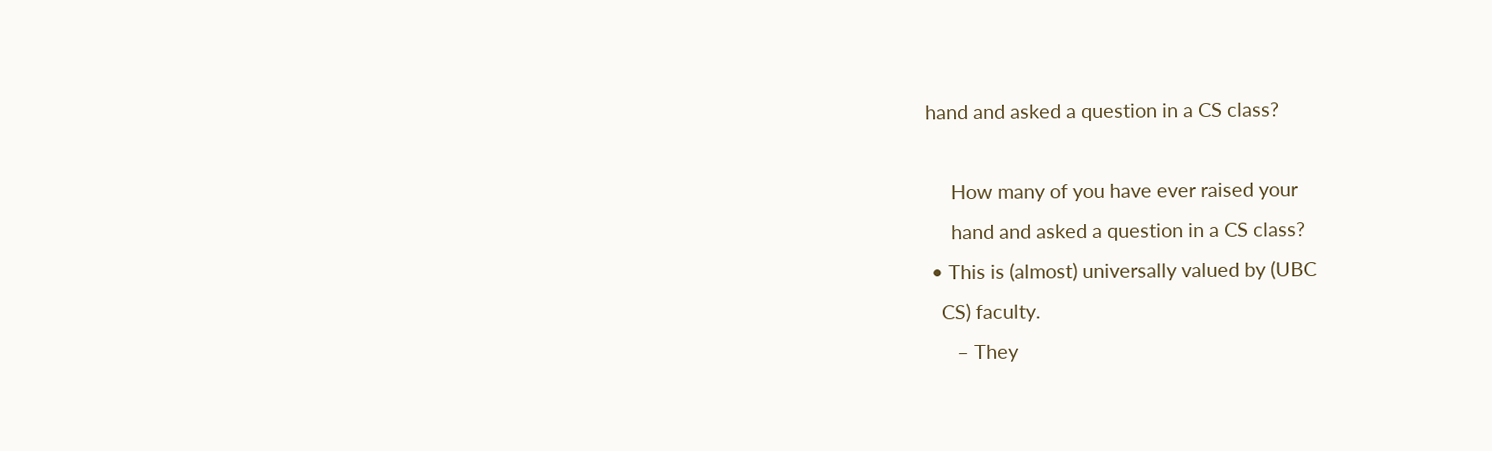hand and asked a question in a CS class?

     How many of you have ever raised your
     hand and asked a question in a CS class?
 • This is (almost) universally valued by (UBC
   CS) faculty.
      – They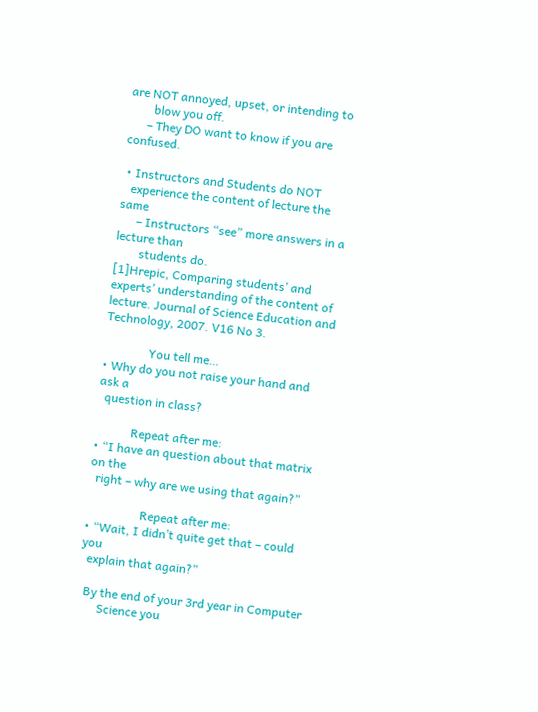are NOT annoyed, upset, or intending to
        blow you off.
      – They DO want to know if you are confused.

 • Instructors and Students do NOT
   experience the content of lecture the same
      – Instructors “see” more answers in a lecture than
        students do.
[1]Hrepic, Comparing students’ and experts’ understanding of the content of
lecture. Journal of Science Education and Technology, 2007. V16 No 3.

               You tell me…
• Why do you not raise your hand and ask a
  question in class?

            Repeat after me:
• “I have an question about that matrix on the
  right – why are we using that again?”

                  Repeat after me:
• “Wait, I didn’t quite get that – could you
  explain that again?”

  By the end of your 3rd year in Computer
       Science you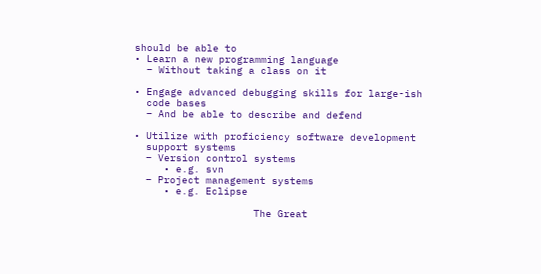should be able to
• Learn a new programming language
  – Without taking a class on it

• Engage advanced debugging skills for large-ish
  code bases
  – And be able to describe and defend

• Utilize with proficiency software development
  support systems
  – Version control systems
     • e.g. svn
  – Project management systems
     • e.g. Eclipse

                    The Great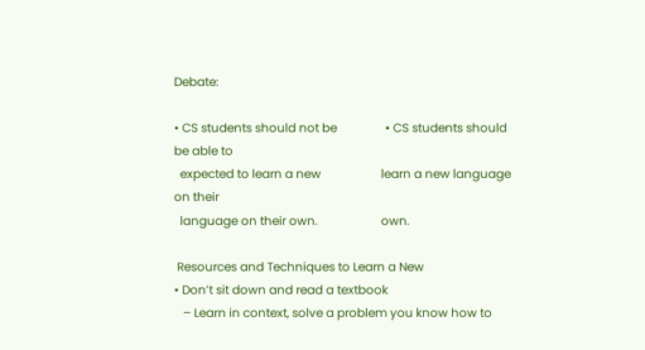Debate:

• CS students should not be                • CS students should be able to
  expected to learn a new                    learn a new language on their
  language on their own.                     own.

 Resources and Techniques to Learn a New
• Don’t sit down and read a textbook
   – Learn in context, solve a problem you know how to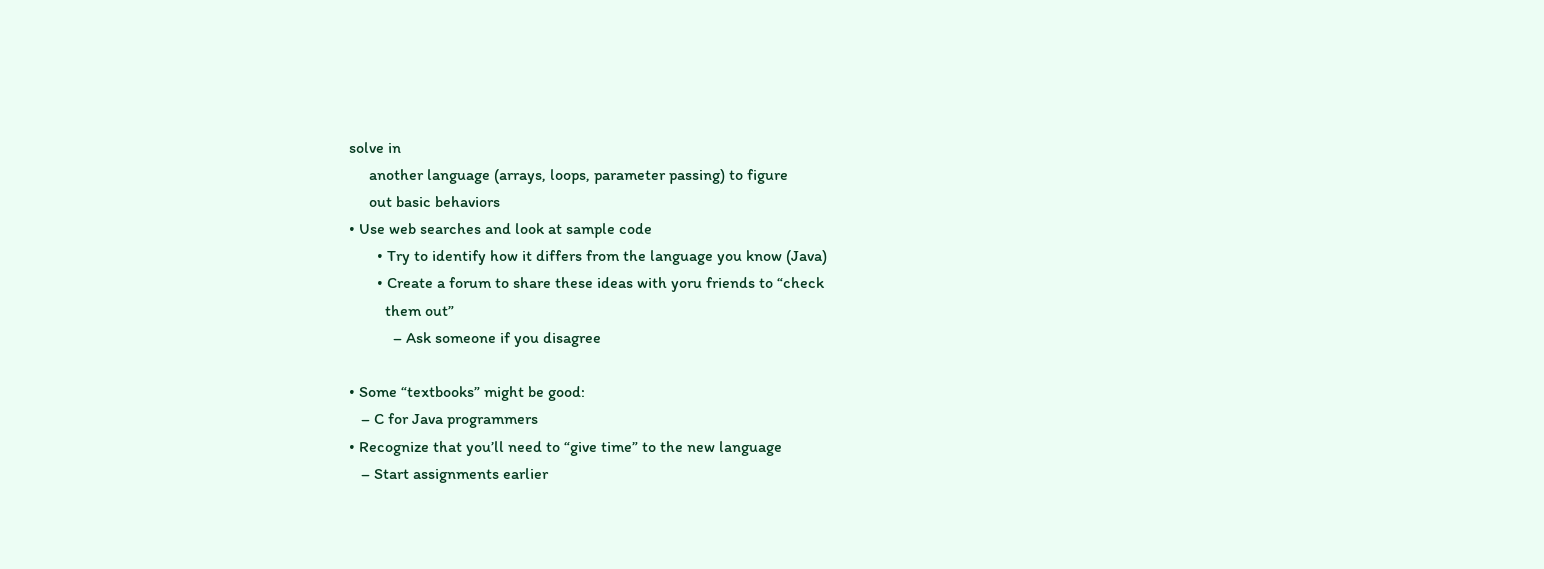solve in
     another language (arrays, loops, parameter passing) to figure
     out basic behaviors
• Use web searches and look at sample code
       • Try to identify how it differs from the language you know (Java)
       • Create a forum to share these ideas with yoru friends to “check
         them out”
           – Ask someone if you disagree

• Some “textbooks” might be good:
   – C for Java programmers
• Recognize that you’ll need to “give time” to the new language
   – Start assignments earlier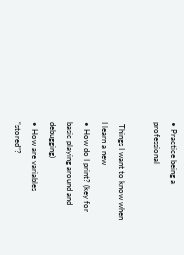• Practice being a professional

 Things I want to know when I learn a new
• How do I print? (key for basic playing around and debugging)
• How are variables “stored”?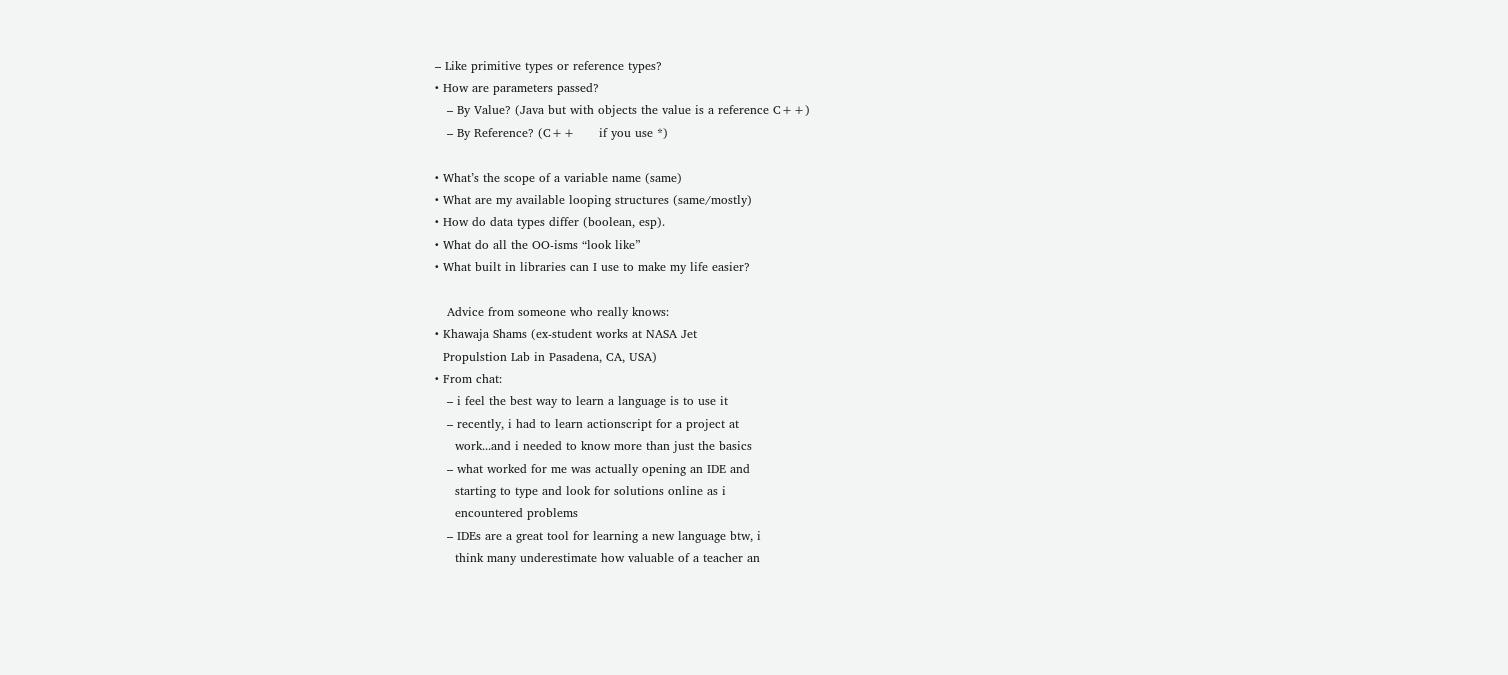– Like primitive types or reference types?
• How are parameters passed?
   – By Value? (Java but with objects the value is a reference C++)
   – By Reference? (C++      if you use *)

• What’s the scope of a variable name (same)
• What are my available looping structures (same/mostly)
• How do data types differ (boolean, esp).
• What do all the OO-isms “look like”
• What built in libraries can I use to make my life easier?

   Advice from someone who really knows:
• Khawaja Shams (ex-student works at NASA Jet
  Propulstion Lab in Pasadena, CA, USA)
• From chat:
   – i feel the best way to learn a language is to use it
   – recently, i had to learn actionscript for a project at
     work...and i needed to know more than just the basics
   – what worked for me was actually opening an IDE and
     starting to type and look for solutions online as i
     encountered problems
   – IDEs are a great tool for learning a new language btw, i
     think many underestimate how valuable of a teacher an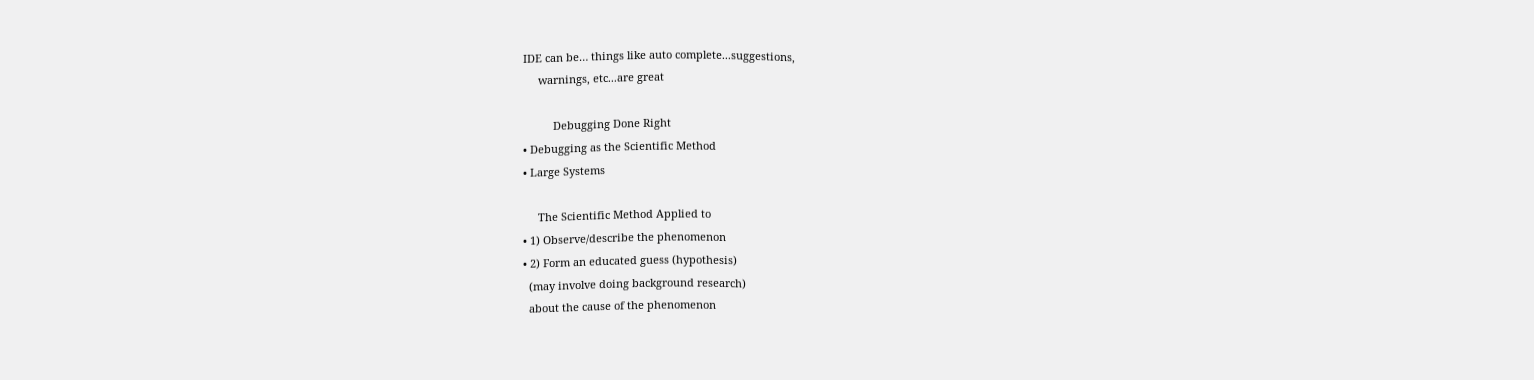IDE can be… things like auto complete...suggestions,
     warnings, etc...are great

          Debugging Done Right
• Debugging as the Scientific Method
• Large Systems

     The Scientific Method Applied to
• 1) Observe/describe the phenomenon
• 2) Form an educated guess (hypothesis)
  (may involve doing background research)
  about the cause of the phenomenon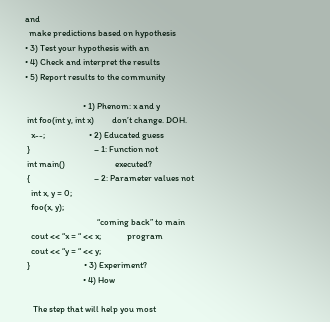and
  make predictions based on hypothesis
• 3) Test your hypothesis with an
• 4) Check and interpret the results
• 5) Report results to the community

                             • 1) Phenom: x and y
 int foo(int y, int x)         don’t change. DOH.
   x--;                      • 2) Educated guess
 }                                – 1: Function not
 int main()                         executed?
 {                                – 2: Parameter values not
   int x, y = 0;
   foo(x, y);
                                    “coming back” to main
   cout << “x = “ << x;             program
   cout << “y = “ << y;
 }                           • 3) Experiment?
                             • 4) How

    The step that will help you most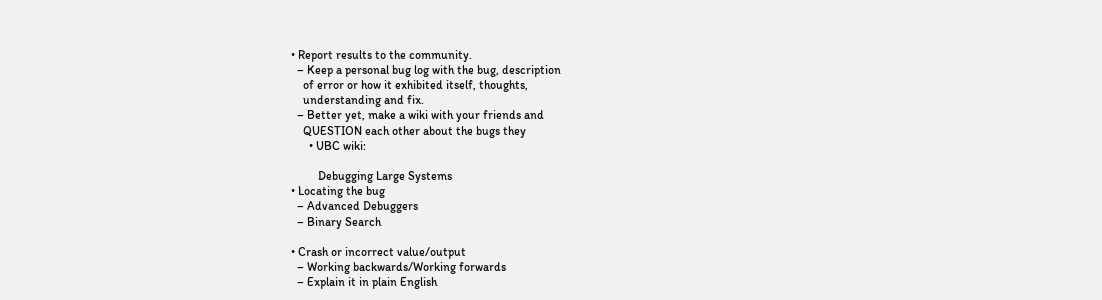• Report results to the community.
  – Keep a personal bug log with the bug, description
    of error or how it exhibited itself, thoughts,
    understanding and fix.
  – Better yet, make a wiki with your friends and
    QUESTION each other about the bugs they
      • UBC wiki:

         Debugging Large Systems
• Locating the bug
  – Advanced Debuggers
  – Binary Search

• Crash or incorrect value/output
  – Working backwards/Working forwards
  – Explain it in plain English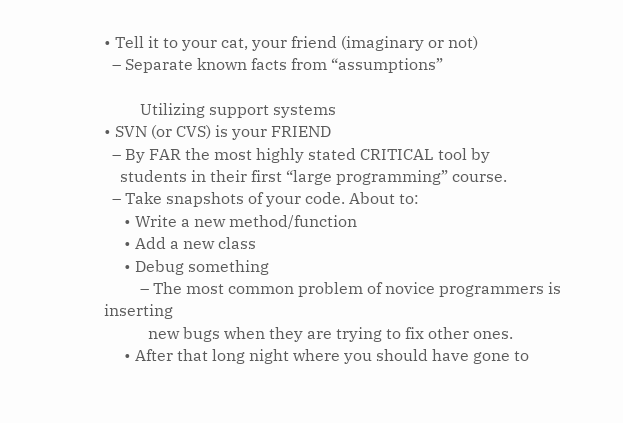• Tell it to your cat, your friend (imaginary or not)
  – Separate known facts from “assumptions”

         Utilizing support systems
• SVN (or CVS) is your FRIEND
  – By FAR the most highly stated CRITICAL tool by
    students in their first “large programming” course.
  – Take snapshots of your code. About to:
     • Write a new method/function
     • Add a new class
     • Debug something
         – The most common problem of novice programmers is inserting
           new bugs when they are trying to fix other ones.
     • After that long night where you should have gone to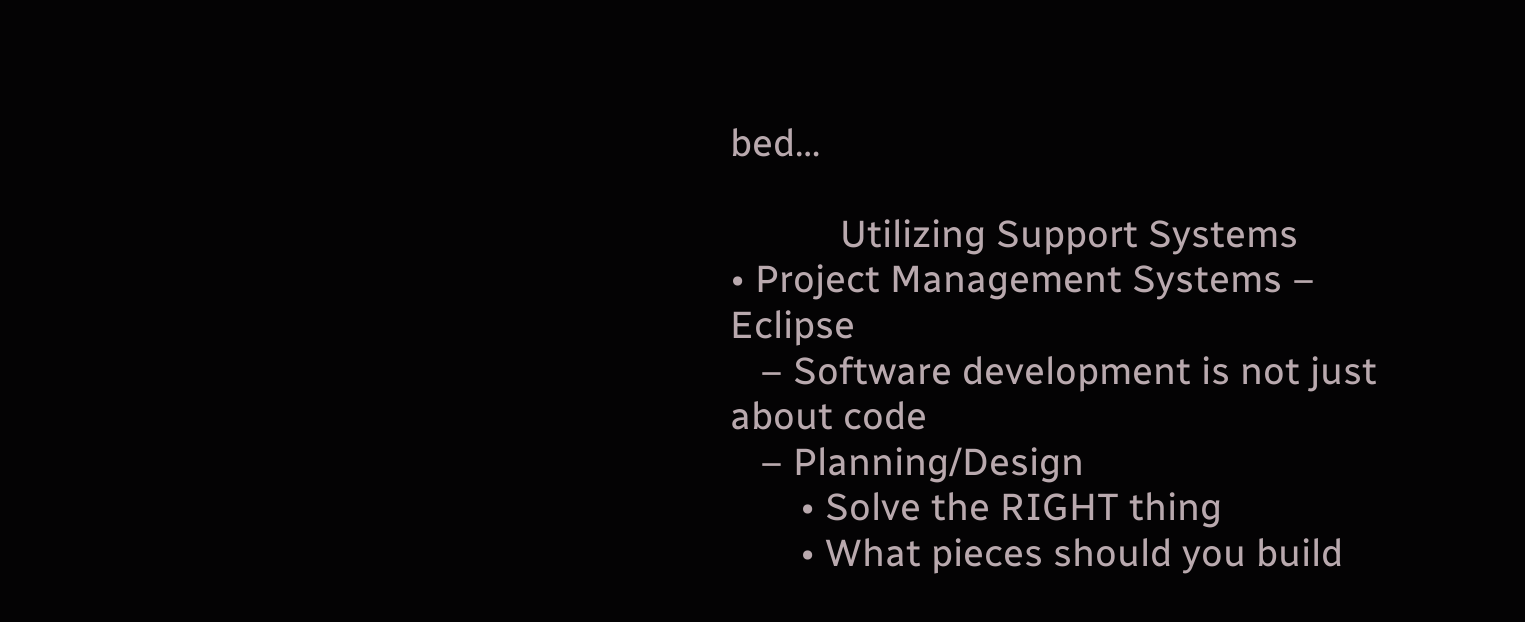bed…

           Utilizing Support Systems
• Project Management Systems – Eclipse
   – Software development is not just about code
   – Planning/Design
       • Solve the RIGHT thing
       • What pieces should you build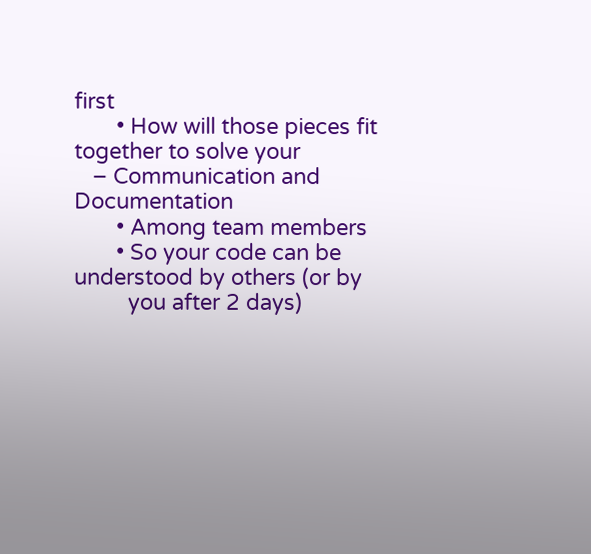first
       • How will those pieces fit together to solve your
   – Communication and Documentation
       • Among team members
       • So your code can be understood by others (or by
         you after 2 days)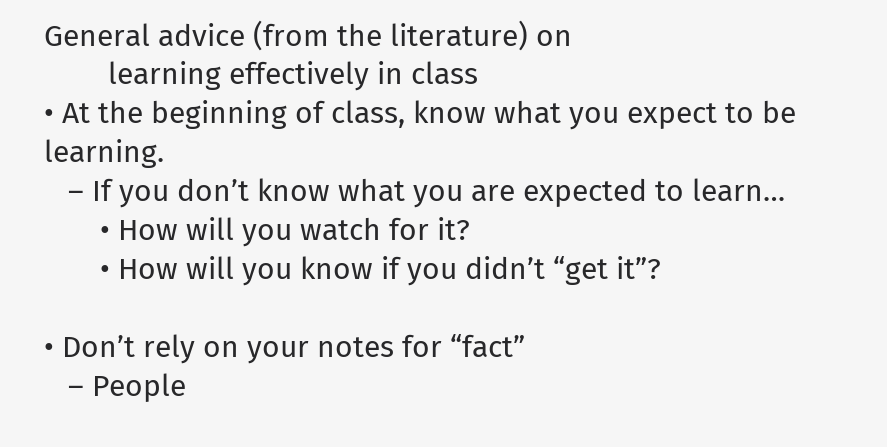General advice (from the literature) on
        learning effectively in class
• At the beginning of class, know what you expect to be learning.
   – If you don’t know what you are expected to learn…
       • How will you watch for it?
       • How will you know if you didn’t “get it”?

• Don’t rely on your notes for “fact”
   – People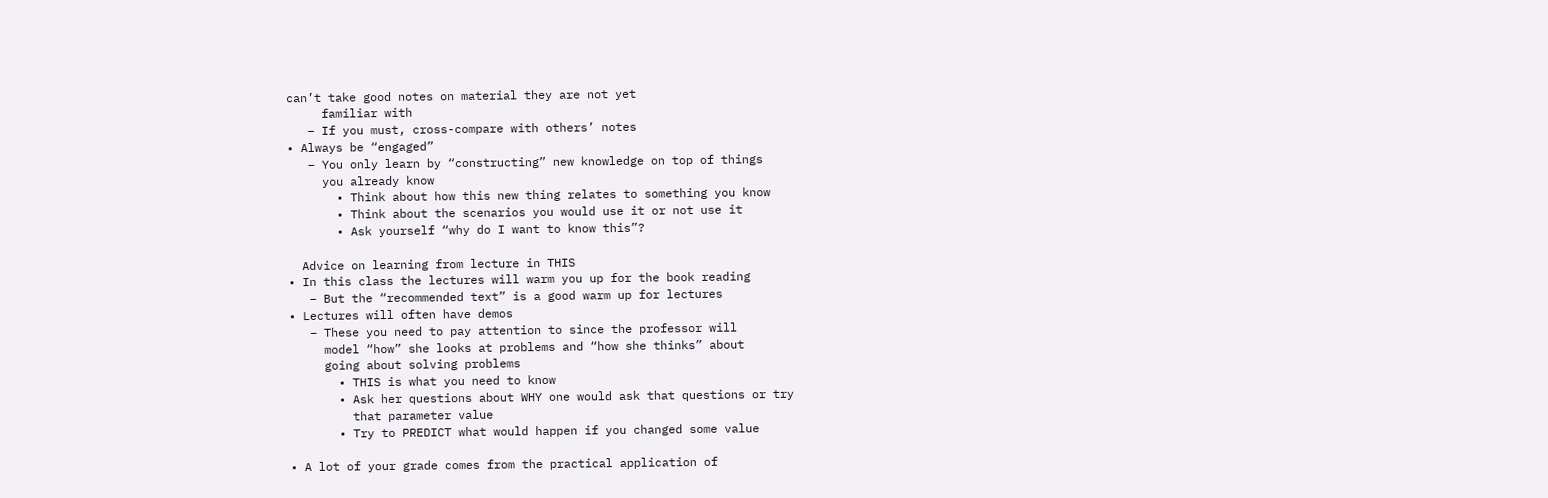can’t take good notes on material they are not yet
     familiar with
   – If you must, cross-compare with others’ notes
• Always be “engaged”
   – You only learn by “constructing” new knowledge on top of things
     you already know
       • Think about how this new thing relates to something you know
       • Think about the scenarios you would use it or not use it
       • Ask yourself “why do I want to know this”?

  Advice on learning from lecture in THIS
• In this class the lectures will warm you up for the book reading
   – But the “recommended text” is a good warm up for lectures
• Lectures will often have demos
   – These you need to pay attention to since the professor will
     model “how” she looks at problems and “how she thinks” about
     going about solving problems
       • THIS is what you need to know
       • Ask her questions about WHY one would ask that questions or try
         that parameter value
       • Try to PREDICT what would happen if you changed some value

• A lot of your grade comes from the practical application of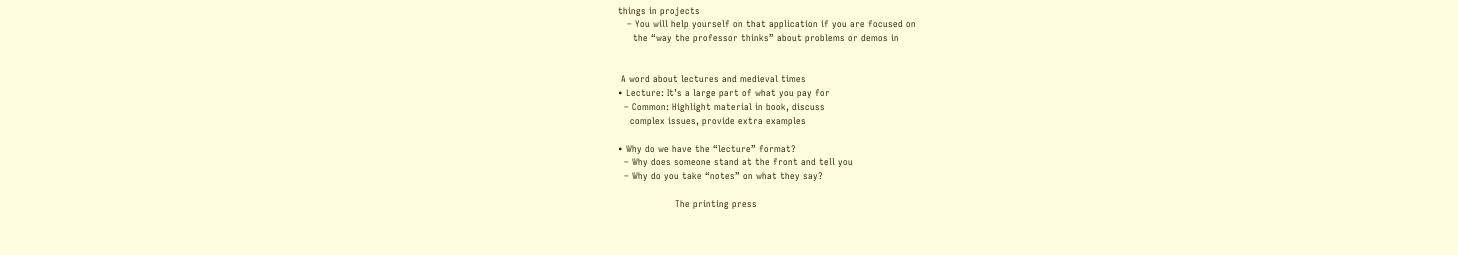things in projects
   – You will help yourself on that application if you are focused on
     the “way the professor thinks” about problems or demos in


 A word about lectures and medieval times
• Lecture: It’s a large part of what you pay for
  – Common: Highlight material in book, discuss
    complex issues, provide extra examples

• Why do we have the “lecture” format?
  – Why does someone stand at the front and tell you
  – Why do you take “notes” on what they say?

                   The printing press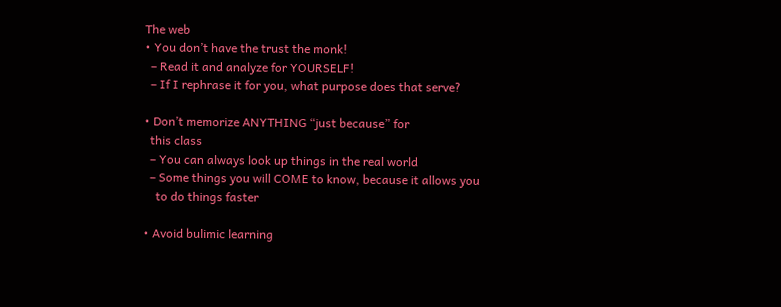The web
• You don’t have the trust the monk!
  – Read it and analyze for YOURSELF!
  – If I rephrase it for you, what purpose does that serve?

• Don’t memorize ANYTHING “just because” for
  this class
  – You can always look up things in the real world
  – Some things you will COME to know, because it allows you
    to do things faster

• Avoid bulimic learning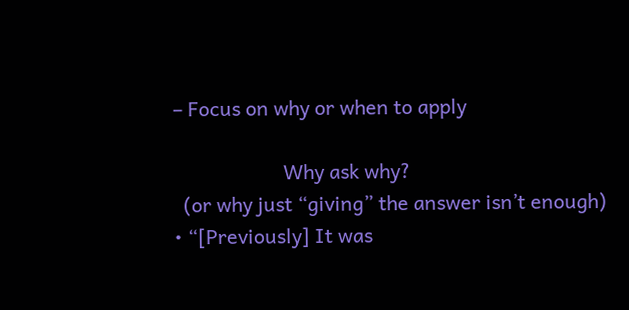– Focus on why or when to apply

                      Why ask why?
  (or why just “giving” the answer isn’t enough)
• “[Previously] It was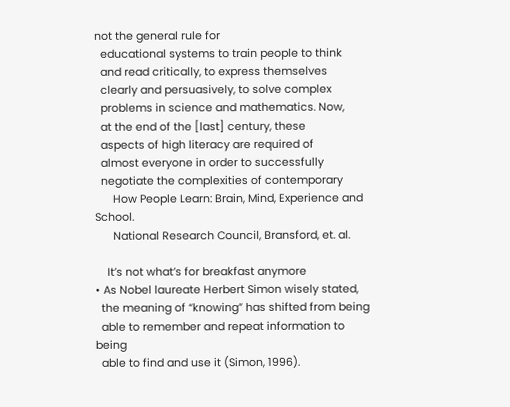not the general rule for
  educational systems to train people to think
  and read critically, to express themselves
  clearly and persuasively, to solve complex
  problems in science and mathematics. Now,
  at the end of the [last] century, these
  aspects of high literacy are required of
  almost everyone in order to successfully
  negotiate the complexities of contemporary
      How People Learn: Brain, Mind, Experience and School.
      National Research Council, Bransford, et. al.

    It’s not what’s for breakfast anymore
• As Nobel laureate Herbert Simon wisely stated,
  the meaning of “knowing” has shifted from being
  able to remember and repeat information to being
  able to find and use it (Simon, 1996).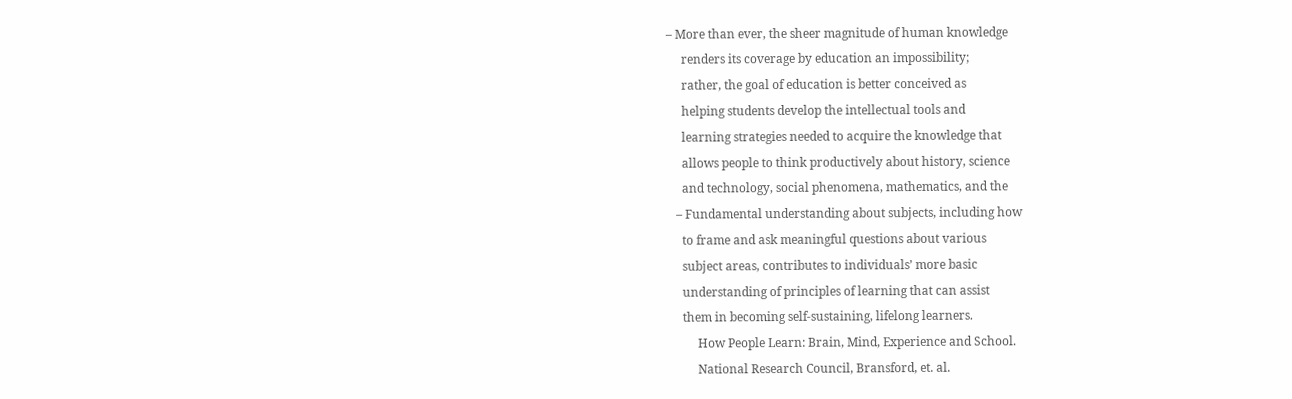– More than ever, the sheer magnitude of human knowledge
     renders its coverage by education an impossibility;
     rather, the goal of education is better conceived as
     helping students develop the intellectual tools and
     learning strategies needed to acquire the knowledge that
     allows people to think productively about history, science
     and technology, social phenomena, mathematics, and the
   – Fundamental understanding about subjects, including how
     to frame and ask meaningful questions about various
     subject areas, contributes to individuals’ more basic
     understanding of principles of learning that can assist
     them in becoming self-sustaining, lifelong learners.
          How People Learn: Brain, Mind, Experience and School.
          National Research Council, Bransford, et. al.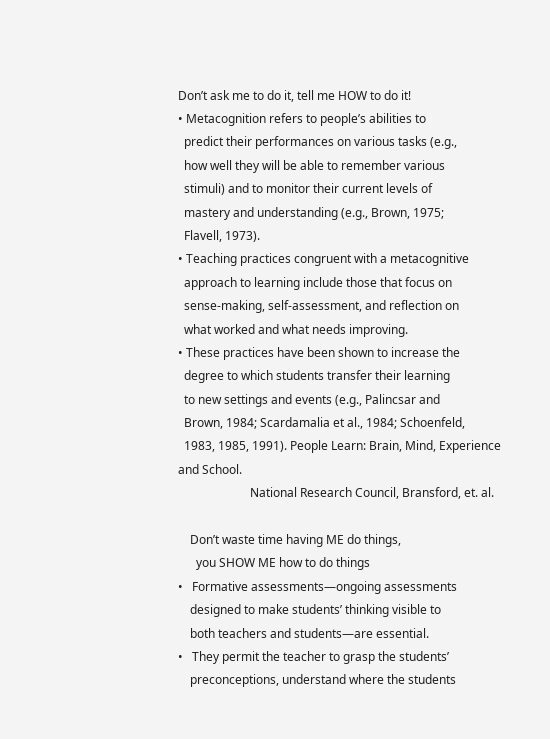Don’t ask me to do it, tell me HOW to do it!
• Metacognition refers to people’s abilities to
  predict their performances on various tasks (e.g.,
  how well they will be able to remember various
  stimuli) and to monitor their current levels of
  mastery and understanding (e.g., Brown, 1975;
  Flavell, 1973).
• Teaching practices congruent with a metacognitive
  approach to learning include those that focus on
  sense-making, self-assessment, and reflection on
  what worked and what needs improving.
• These practices have been shown to increase the
  degree to which students transfer their learning
  to new settings and events (e.g., Palincsar and
  Brown, 1984; Scardamalia et al., 1984; Schoenfeld,
  1983, 1985, 1991). People Learn: Brain, Mind, Experience and School.
                        National Research Council, Bransford, et. al.

    Don’t waste time having ME do things,
      you SHOW ME how to do things
•   Formative assessments—ongoing assessments
    designed to make students’ thinking visible to
    both teachers and students—are essential.
•   They permit the teacher to grasp the students’
    preconceptions, understand where the students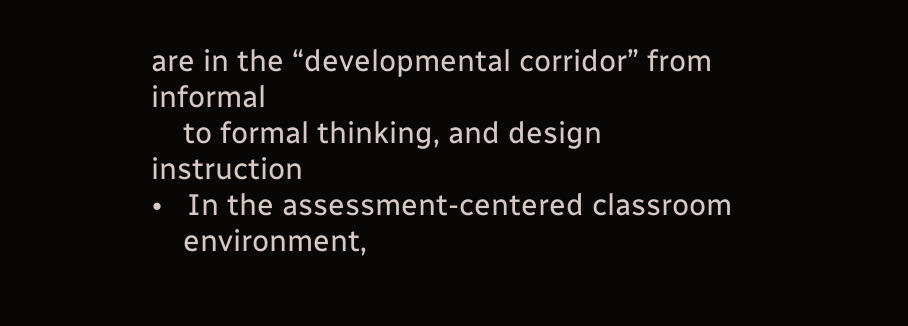are in the “developmental corridor” from informal
    to formal thinking, and design instruction
•   In the assessment-centered classroom
    environment,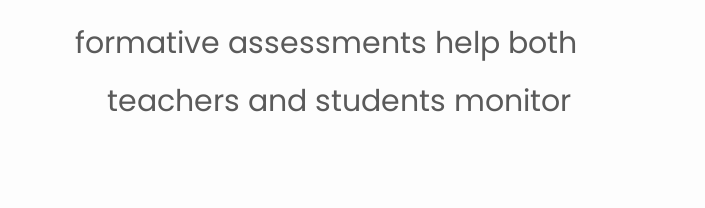formative assessments help both
    teachers and students monitor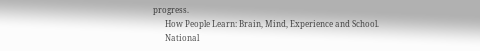progress.
      How People Learn: Brain, Mind, Experience and School.
      National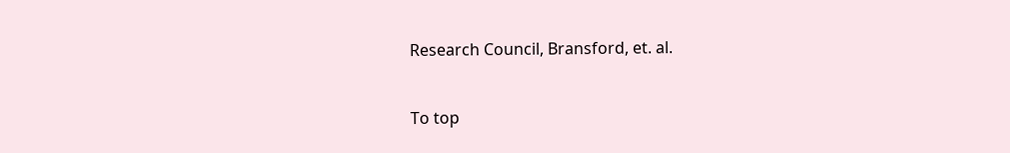Research Council, Bransford, et. al.


To top